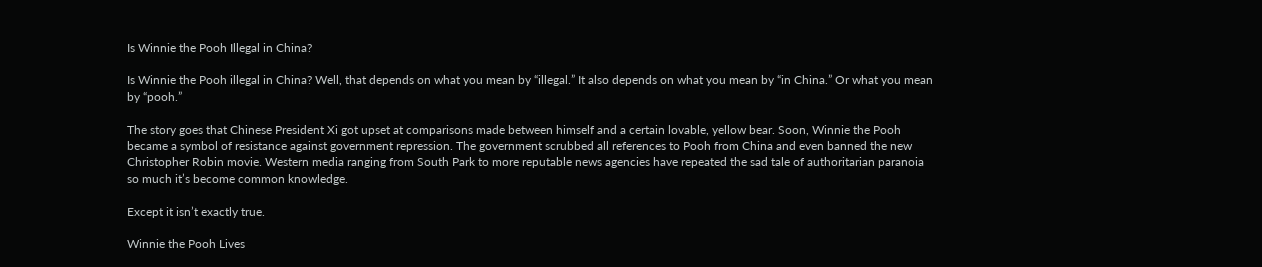Is Winnie the Pooh Illegal in China?

Is Winnie the Pooh illegal in China? Well, that depends on what you mean by “illegal.” It also depends on what you mean by “in China.” Or what you mean by “pooh.”

The story goes that Chinese President Xi got upset at comparisons made between himself and a certain lovable, yellow bear. Soon, Winnie the Pooh became a symbol of resistance against government repression. The government scrubbed all references to Pooh from China and even banned the new Christopher Robin movie. Western media ranging from South Park to more reputable news agencies have repeated the sad tale of authoritarian paranoia so much it’s become common knowledge.

Except it isn’t exactly true.

Winnie the Pooh Lives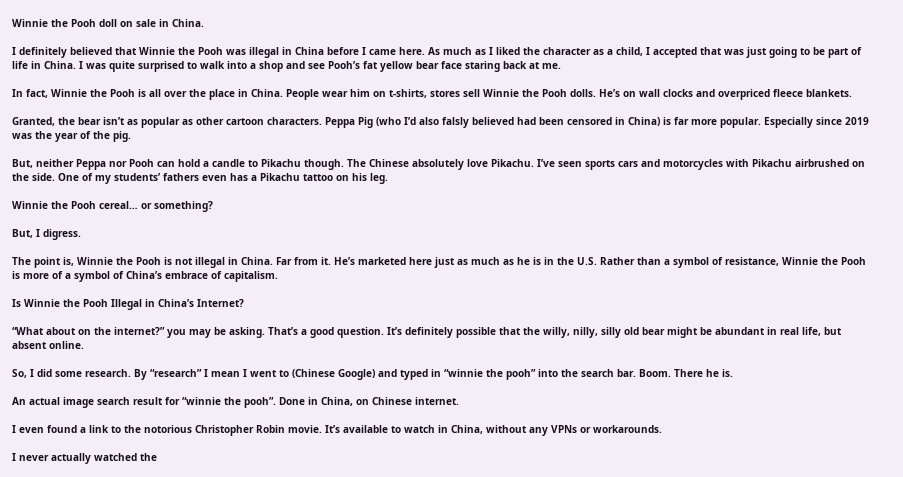Winnie the Pooh doll on sale in China.

I definitely believed that Winnie the Pooh was illegal in China before I came here. As much as I liked the character as a child, I accepted that was just going to be part of life in China. I was quite surprised to walk into a shop and see Pooh’s fat yellow bear face staring back at me.

In fact, Winnie the Pooh is all over the place in China. People wear him on t-shirts, stores sell Winnie the Pooh dolls. He’s on wall clocks and overpriced fleece blankets.

Granted, the bear isn’t as popular as other cartoon characters. Peppa Pig (who I’d also falsly believed had been censored in China) is far more popular. Especially since 2019 was the year of the pig.

But, neither Peppa nor Pooh can hold a candle to Pikachu though. The Chinese absolutely love Pikachu. I’ve seen sports cars and motorcycles with Pikachu airbrushed on the side. One of my students’ fathers even has a Pikachu tattoo on his leg.

Winnie the Pooh cereal… or something?

But, I digress.

The point is, Winnie the Pooh is not illegal in China. Far from it. He’s marketed here just as much as he is in the U.S. Rather than a symbol of resistance, Winnie the Pooh is more of a symbol of China’s embrace of capitalism.

Is Winnie the Pooh Illegal in China’s Internet?

“What about on the internet?” you may be asking. That’s a good question. It’s definitely possible that the willy, nilly, silly old bear might be abundant in real life, but absent online.

So, I did some research. By “research” I mean I went to (Chinese Google) and typed in “winnie the pooh” into the search bar. Boom. There he is.

An actual image search result for “winnie the pooh”. Done in China, on Chinese internet.

I even found a link to the notorious Christopher Robin movie. It’s available to watch in China, without any VPNs or workarounds.

I never actually watched the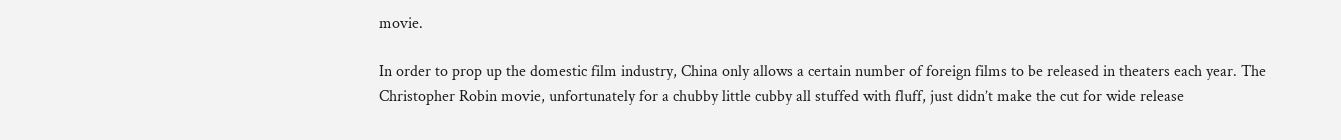movie.

In order to prop up the domestic film industry, China only allows a certain number of foreign films to be released in theaters each year. The Christopher Robin movie, unfortunately for a chubby little cubby all stuffed with fluff, just didn’t make the cut for wide release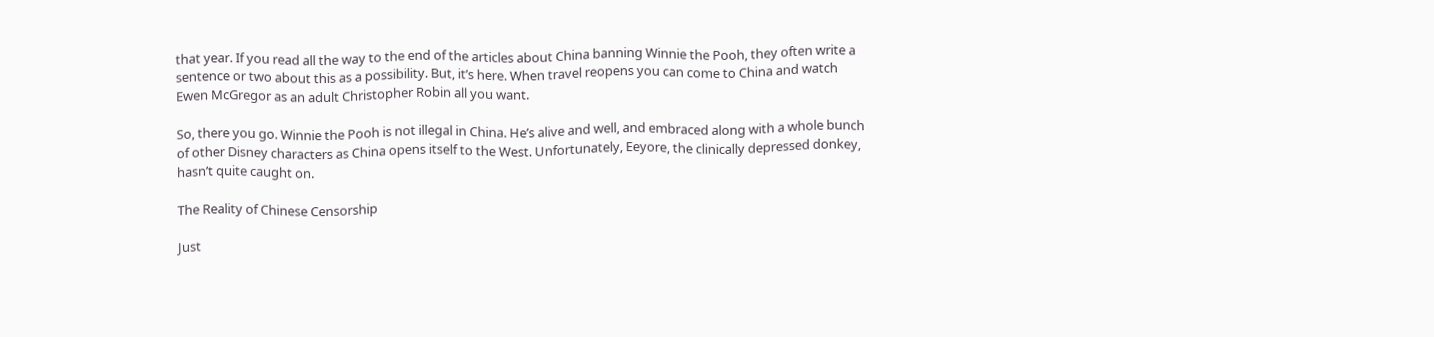that year. If you read all the way to the end of the articles about China banning Winnie the Pooh, they often write a sentence or two about this as a possibility. But, it’s here. When travel reopens you can come to China and watch Ewen McGregor as an adult Christopher Robin all you want.

So, there you go. Winnie the Pooh is not illegal in China. He’s alive and well, and embraced along with a whole bunch of other Disney characters as China opens itself to the West. Unfortunately, Eeyore, the clinically depressed donkey, hasn’t quite caught on.

The Reality of Chinese Censorship

Just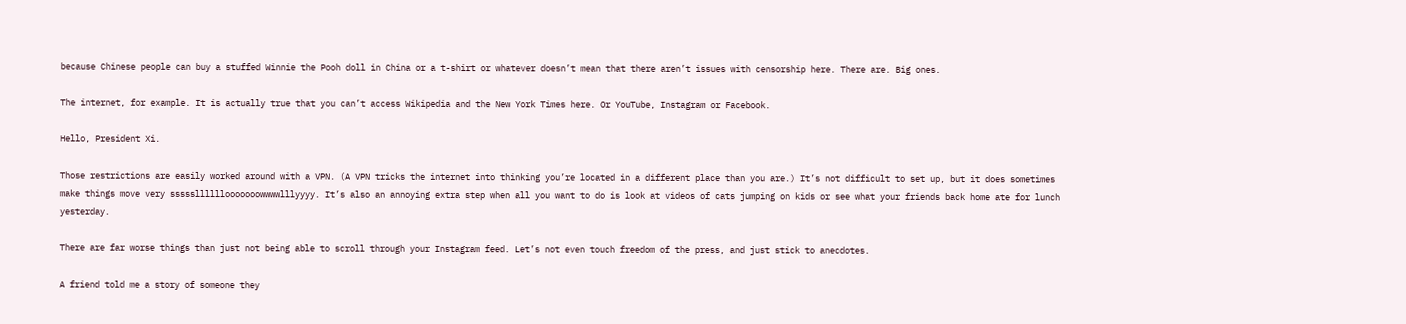because Chinese people can buy a stuffed Winnie the Pooh doll in China or a t-shirt or whatever doesn’t mean that there aren’t issues with censorship here. There are. Big ones.

The internet, for example. It is actually true that you can’t access Wikipedia and the New York Times here. Or YouTube, Instagram or Facebook.

Hello, President Xi.

Those restrictions are easily worked around with a VPN. (A VPN tricks the internet into thinking you’re located in a different place than you are.) It’s not difficult to set up, but it does sometimes make things move very sssssllllllooooooowwwwlllyyyy. It’s also an annoying extra step when all you want to do is look at videos of cats jumping on kids or see what your friends back home ate for lunch yesterday.

There are far worse things than just not being able to scroll through your Instagram feed. Let’s not even touch freedom of the press, and just stick to anecdotes.

A friend told me a story of someone they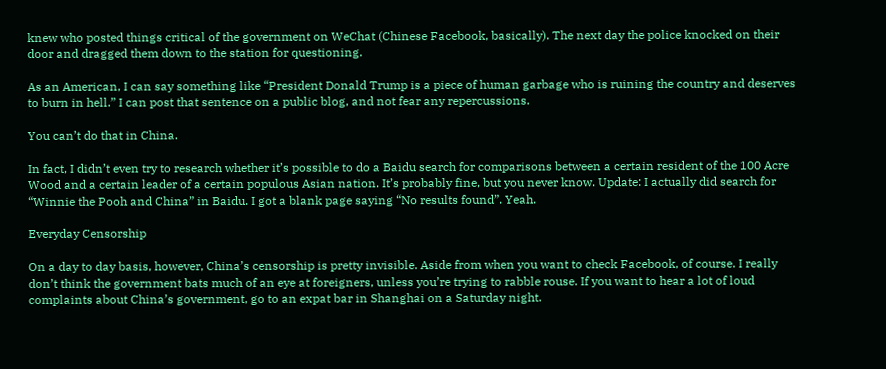knew who posted things critical of the government on WeChat (Chinese Facebook, basically). The next day the police knocked on their door and dragged them down to the station for questioning.

As an American, I can say something like “President Donald Trump is a piece of human garbage who is ruining the country and deserves to burn in hell.” I can post that sentence on a public blog, and not fear any repercussions.

You can’t do that in China.

In fact, I didn’t even try to research whether it’s possible to do a Baidu search for comparisons between a certain resident of the 100 Acre Wood and a certain leader of a certain populous Asian nation. It’s probably fine, but you never know. Update: I actually did search for “Winnie the Pooh and China” in Baidu. I got a blank page saying “No results found”. Yeah.

Everyday Censorship

On a day to day basis, however, China’s censorship is pretty invisible. Aside from when you want to check Facebook, of course. I really don’t think the government bats much of an eye at foreigners, unless you’re trying to rabble rouse. If you want to hear a lot of loud complaints about China’s government, go to an expat bar in Shanghai on a Saturday night.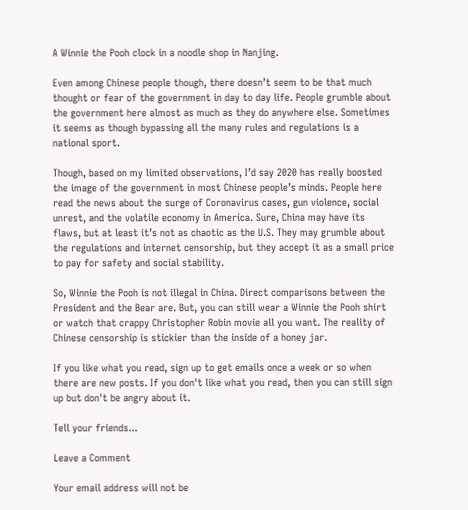A Winnie the Pooh clock in a noodle shop in Nanjing.

Even among Chinese people though, there doesn’t seem to be that much thought or fear of the government in day to day life. People grumble about the government here almost as much as they do anywhere else. Sometimes it seems as though bypassing all the many rules and regulations is a national sport.

Though, based on my limited observations, I’d say 2020 has really boosted the image of the government in most Chinese people’s minds. People here read the news about the surge of Coronavirus cases, gun violence, social unrest, and the volatile economy in America. Sure, China may have its flaws, but at least it’s not as chaotic as the U.S. They may grumble about the regulations and internet censorship, but they accept it as a small price to pay for safety and social stability.

So, Winnie the Pooh is not illegal in China. Direct comparisons between the President and the Bear are. But, you can still wear a Winnie the Pooh shirt or watch that crappy Christopher Robin movie all you want. The reality of Chinese censorship is stickier than the inside of a honey jar.

If you like what you read, sign up to get emails once a week or so when there are new posts. If you don't like what you read, then you can still sign up but don't be angry about it.

Tell your friends...

Leave a Comment

Your email address will not be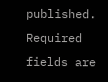published. Required fields are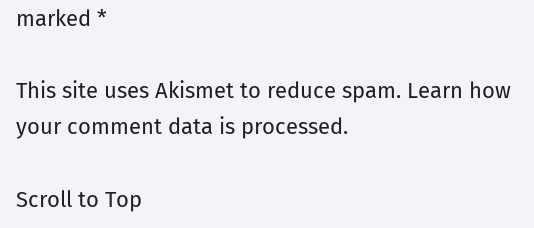marked *

This site uses Akismet to reduce spam. Learn how your comment data is processed.

Scroll to Top